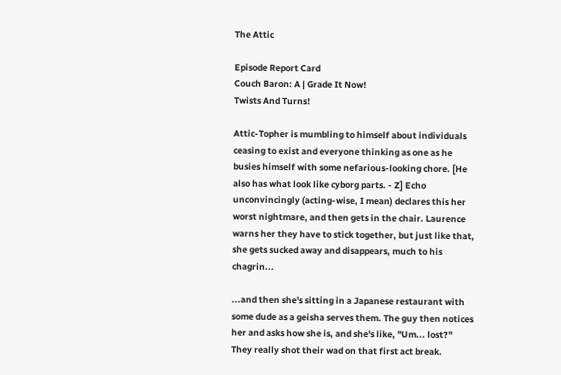The Attic

Episode Report Card
Couch Baron: A | Grade It Now!
Twists And Turns!

Attic-Topher is mumbling to himself about individuals ceasing to exist and everyone thinking as one as he busies himself with some nefarious-looking chore. [He also has what look like cyborg parts. - Z] Echo unconvincingly (acting-wise, I mean) declares this her worst nightmare, and then gets in the chair. Laurence warns her they have to stick together, but just like that, she gets sucked away and disappears, much to his chagrin...

...and then she's sitting in a Japanese restaurant with some dude as a geisha serves them. The guy then notices her and asks how she is, and she's like, "Um... lost?" They really shot their wad on that first act break.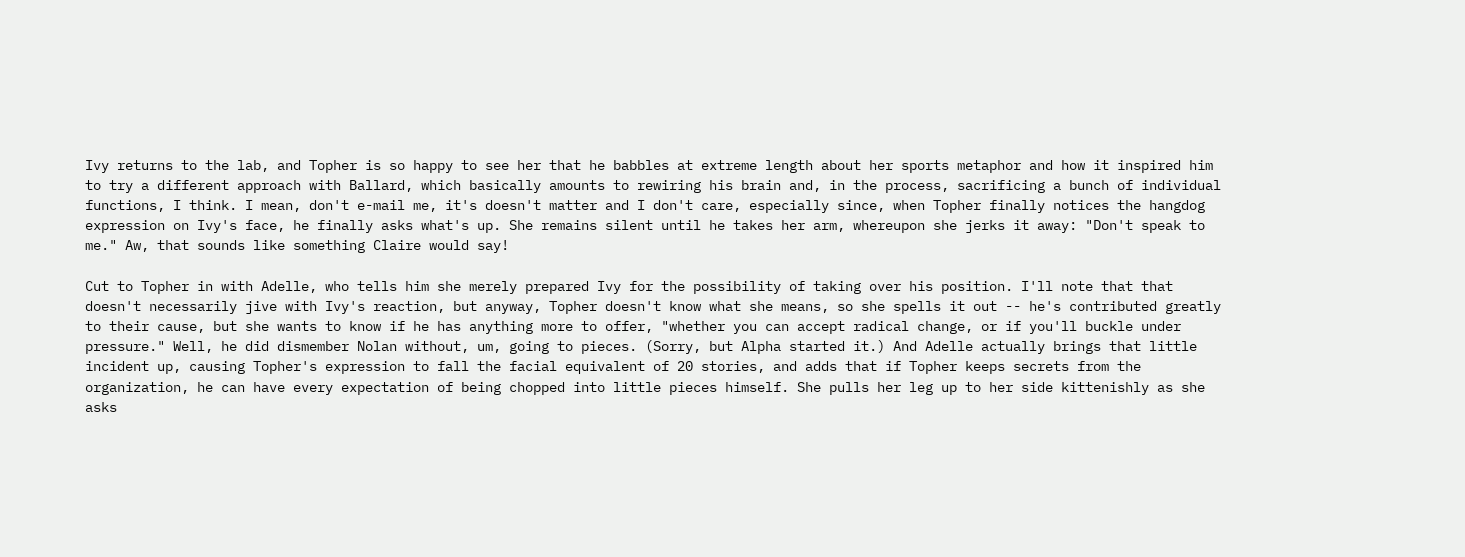Ivy returns to the lab, and Topher is so happy to see her that he babbles at extreme length about her sports metaphor and how it inspired him to try a different approach with Ballard, which basically amounts to rewiring his brain and, in the process, sacrificing a bunch of individual functions, I think. I mean, don't e-mail me, it's doesn't matter and I don't care, especially since, when Topher finally notices the hangdog expression on Ivy's face, he finally asks what's up. She remains silent until he takes her arm, whereupon she jerks it away: "Don't speak to me." Aw, that sounds like something Claire would say!

Cut to Topher in with Adelle, who tells him she merely prepared Ivy for the possibility of taking over his position. I'll note that that doesn't necessarily jive with Ivy's reaction, but anyway, Topher doesn't know what she means, so she spells it out -- he's contributed greatly to their cause, but she wants to know if he has anything more to offer, "whether you can accept radical change, or if you'll buckle under pressure." Well, he did dismember Nolan without, um, going to pieces. (Sorry, but Alpha started it.) And Adelle actually brings that little incident up, causing Topher's expression to fall the facial equivalent of 20 stories, and adds that if Topher keeps secrets from the organization, he can have every expectation of being chopped into little pieces himself. She pulls her leg up to her side kittenishly as she asks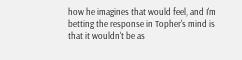how he imagines that would feel, and I'm betting the response in Topher's mind is that it wouldn't be as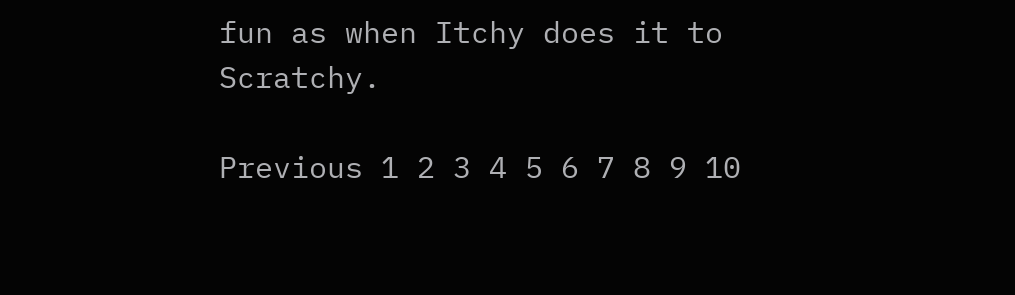fun as when Itchy does it to Scratchy.

Previous 1 2 3 4 5 6 7 8 9 10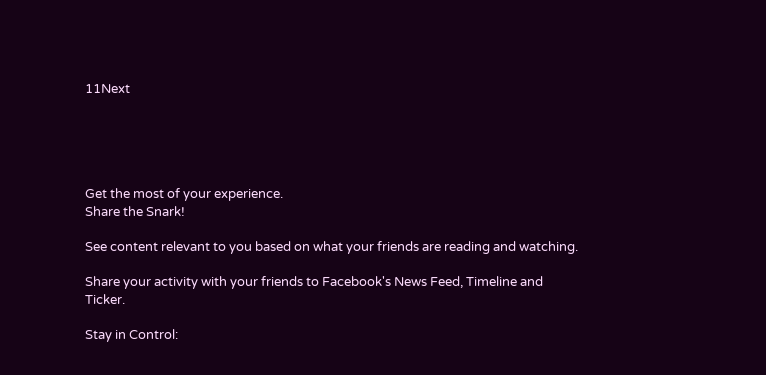11Next





Get the most of your experience.
Share the Snark!

See content relevant to you based on what your friends are reading and watching.

Share your activity with your friends to Facebook's News Feed, Timeline and Ticker.

Stay in Control: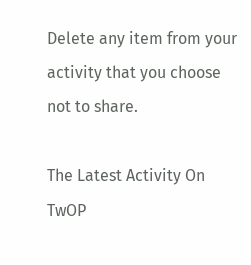Delete any item from your activity that you choose not to share.

The Latest Activity On TwOP